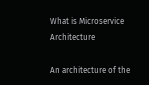What is Microservice Architecture

An architecture of the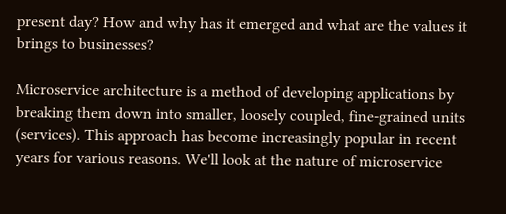present day? How and why has it emerged and what are the values it brings to businesses?

Microservice architecture is a method of developing applications by breaking them down into smaller, loosely coupled, fine-grained units (services). This approach has become increasingly popular in recent years for various reasons. We'll look at the nature of microservice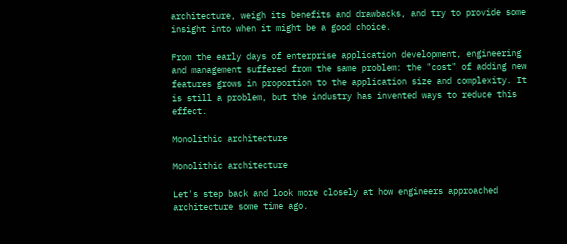architecture, weigh its benefits and drawbacks, and try to provide some insight into when it might be a good choice.

From the early days of enterprise application development, engineering and management suffered from the same problem: the "cost" of adding new features grows in proportion to the application size and complexity. It is still a problem, but the industry has invented ways to reduce this effect.

Monolithic architecture

Monolithic architecture

Let's step back and look more closely at how engineers approached architecture some time ago.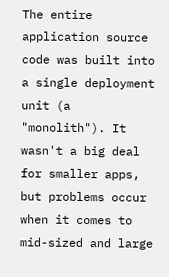The entire application source code was built into a single deployment unit (a "monolith"). It wasn't a big deal for smaller apps, but problems occur when it comes to mid-sized and large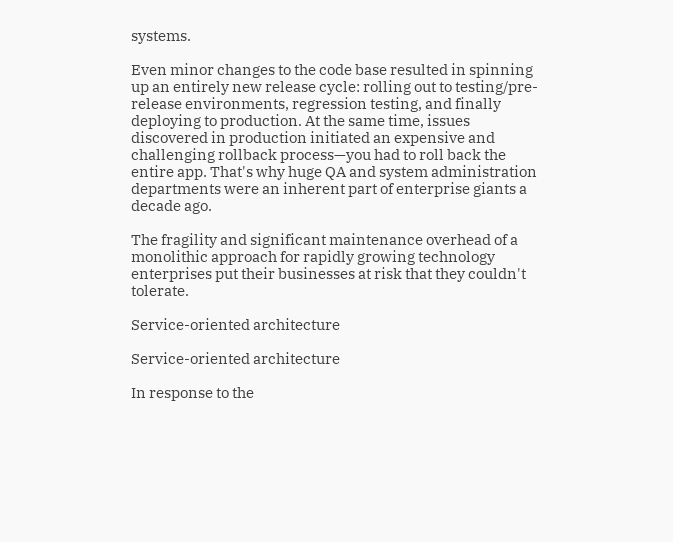systems.

Even minor changes to the code base resulted in spinning up an entirely new release cycle: rolling out to testing/pre-release environments, regression testing, and finally deploying to production. At the same time, issues discovered in production initiated an expensive and challenging rollback process—you had to roll back the entire app. That's why huge QA and system administration departments were an inherent part of enterprise giants a decade ago.

The fragility and significant maintenance overhead of a monolithic approach for rapidly growing technology enterprises put their businesses at risk that they couldn't tolerate.

Service-oriented architecture

Service-oriented architecture

In response to the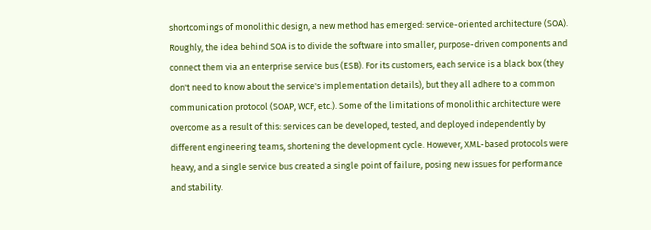shortcomings of monolithic design, a new method has emerged: service-oriented architecture (SOA). Roughly, the idea behind SOA is to divide the software into smaller, purpose-driven components and connect them via an enterprise service bus (ESB). For its customers, each service is a black box (they don't need to know about the service's implementation details), but they all adhere to a common communication protocol (SOAP, WCF, etc.). Some of the limitations of monolithic architecture were overcome as a result of this: services can be developed, tested, and deployed independently by different engineering teams, shortening the development cycle. However, XML-based protocols were heavy, and a single service bus created a single point of failure, posing new issues for performance and stability.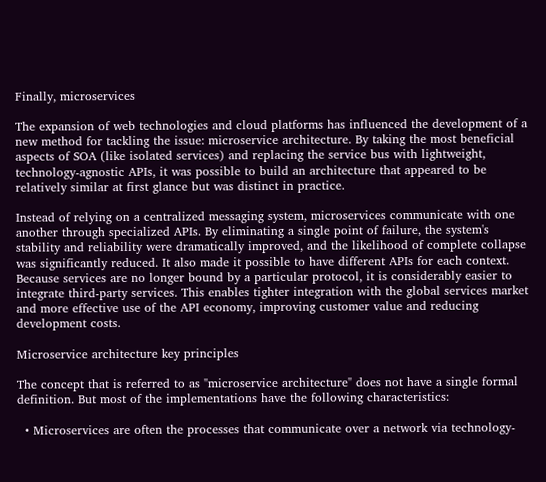Finally, microservices

The expansion of web technologies and cloud platforms has influenced the development of a new method for tackling the issue: microservice architecture. By taking the most beneficial aspects of SOA (like isolated services) and replacing the service bus with lightweight, technology-agnostic APIs, it was possible to build an architecture that appeared to be relatively similar at first glance but was distinct in practice.

Instead of relying on a centralized messaging system, microservices communicate with one another through specialized APIs. By eliminating a single point of failure, the system's stability and reliability were dramatically improved, and the likelihood of complete collapse was significantly reduced. It also made it possible to have different APIs for each context. Because services are no longer bound by a particular protocol, it is considerably easier to integrate third-party services. This enables tighter integration with the global services market and more effective use of the API economy, improving customer value and reducing development costs.

Microservice architecture key principles

The concept that is referred to as "microservice architecture" does not have a single formal definition. But most of the implementations have the following characteristics:

  • Microservices are often the processes that communicate over a network via technology-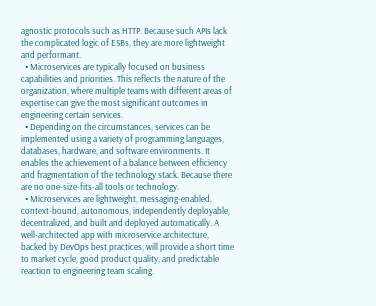agnostic protocols such as HTTP. Because such APIs lack the complicated logic of ESBs, they are more lightweight and performant.
  • Microservices are typically focused on business capabilities and priorities. This reflects the nature of the organization, where multiple teams with different areas of expertise can give the most significant outcomes in engineering certain services.
  • Depending on the circumstances, services can be implemented using a variety of programming languages, databases, hardware, and software environments. It enables the achievement of a balance between efficiency and fragmentation of the technology stack. Because there are no one-size-fits-all tools or technology.
  • Microservices are lightweight, messaging-enabled, context-bound, autonomous, independently deployable, decentralized, and built and deployed automatically. A well-architected app with microservice architecture, backed by DevOps best practices, will provide a short time to market cycle, good product quality, and predictable reaction to engineering team scaling.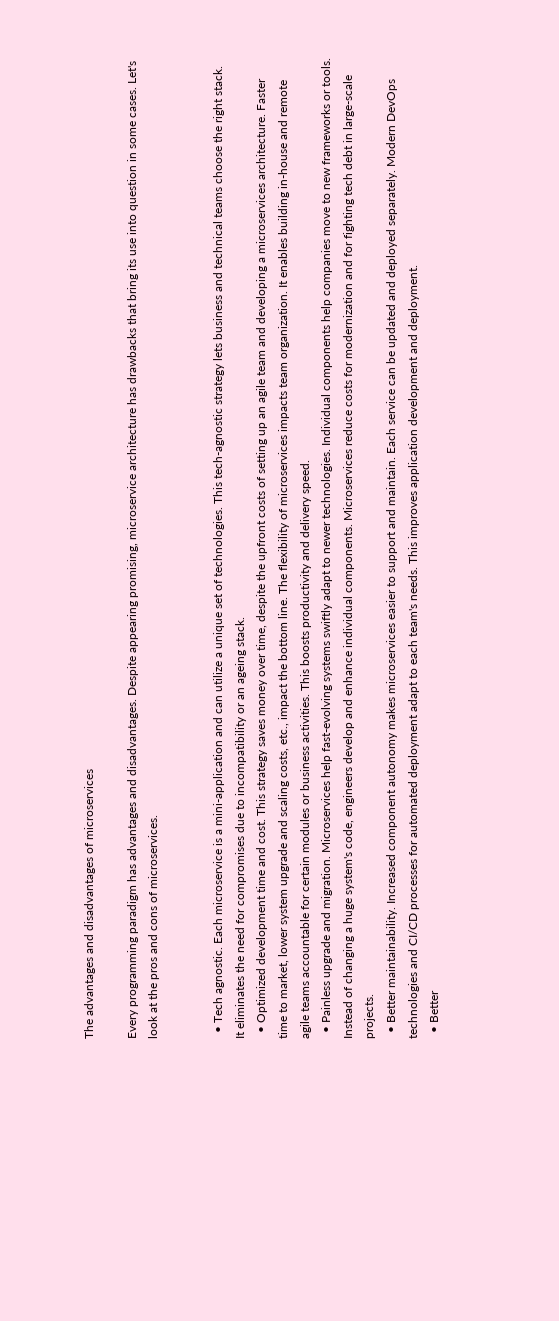The advantages and disadvantages of microservices

Every programming paradigm has advantages and disadvantages. Despite appearing promising, microservice architecture has drawbacks that bring its use into question in some cases. Let's look at the pros and cons of microservices.


  • Tech agnostic. Each microservice is a mini-application and can utilize a unique set of technologies. This tech-agnostic strategy lets business and technical teams choose the right stack. It eliminates the need for compromises due to incompatibility or an ageing stack.
  • Optimized development time and cost. This strategy saves money over time, despite the upfront costs of setting up an agile team and developing a microservices architecture. Faster time to market, lower system upgrade and scaling costs, etc., impact the bottom line. The flexibility of microservices impacts team organization. It enables building in-house and remote agile teams accountable for certain modules or business activities. This boosts productivity and delivery speed.
  • Painless upgrade and migration. Microservices help fast-evolving systems swiftly adapt to newer technologies. Individual components help companies move to new frameworks or tools. Instead of changing a huge system's code, engineers develop and enhance individual components. Microservices reduce costs for modernization and for fighting tech debt in large-scale projects.
  • Better maintainability. Increased component autonomy makes microservices easier to support and maintain. Each service can be updated and deployed separately. Modern DevOps technologies and CI/CD processes for automated deployment adapt to each team's needs. This improves application development and deployment.
  • Better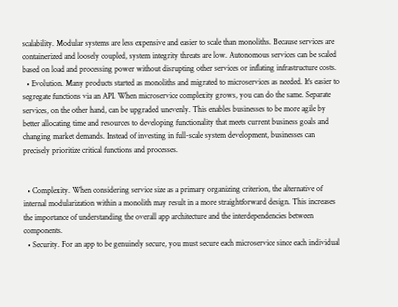scalability. Modular systems are less expensive and easier to scale than monoliths. Because services are containerized and loosely coupled, system integrity threats are low. Autonomous services can be scaled based on load and processing power without disrupting other services or inflating infrastructure costs.
  • Evolution. Many products started as monoliths and migrated to microservices as needed. It's easier to segregate functions via an API. When microservice complexity grows, you can do the same. Separate services, on the other hand, can be upgraded unevenly. This enables businesses to be more agile by better allocating time and resources to developing functionality that meets current business goals and changing market demands. Instead of investing in full-scale system development, businesses can precisely prioritize critical functions and processes.


  • Complexity. When considering service size as a primary organizing criterion, the alternative of internal modularization within a monolith may result in a more straightforward design. This increases the importance of understanding the overall app architecture and the interdependencies between components.
  • Security. For an app to be genuinely secure, you must secure each microservice since each individual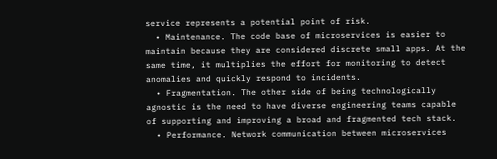service represents a potential point of risk.
  • Maintenance. The code base of microservices is easier to maintain because they are considered discrete small apps. At the same time, it multiplies the effort for monitoring to detect anomalies and quickly respond to incidents.
  • Fragmentation. The other side of being technologically agnostic is the need to have diverse engineering teams capable of supporting and improving a broad and fragmented tech stack.
  • Performance. Network communication between microservices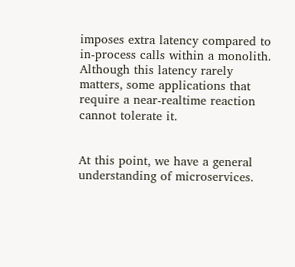imposes extra latency compared to in-process calls within a monolith. Although this latency rarely matters, some applications that require a near-realtime reaction cannot tolerate it.


At this point, we have a general understanding of microservices.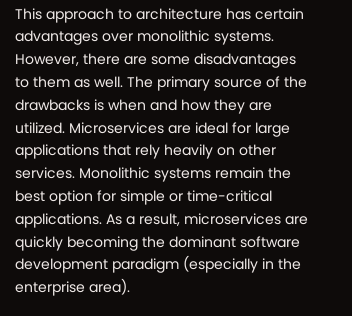This approach to architecture has certain advantages over monolithic systems. However, there are some disadvantages to them as well. The primary source of the drawbacks is when and how they are utilized. Microservices are ideal for large applications that rely heavily on other services. Monolithic systems remain the best option for simple or time-critical applications. As a result, microservices are quickly becoming the dominant software development paradigm (especially in the enterprise area).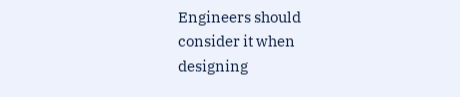Engineers should consider it when designing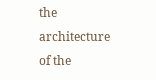the architecture of the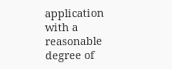application with a reasonable degree of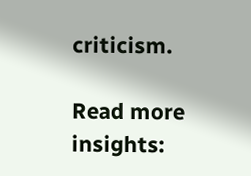criticism.

Read more insights: